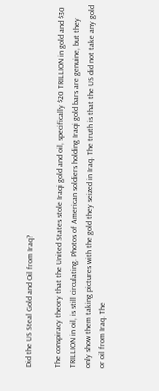Did the US Steal Gold and Oil from Iraq?

The conspiracy theory that the United States stole Iraqi gold and oil, specifically $20 TRILLION in gold and $30 TRILLION in oil, is still circulating. Photos of American soldiers holding Iraqi gold bars are genuine, but they only show them taking pictures with the gold they seized in Iraq. The truth is that the US did not take any gold or oil from Iraq. The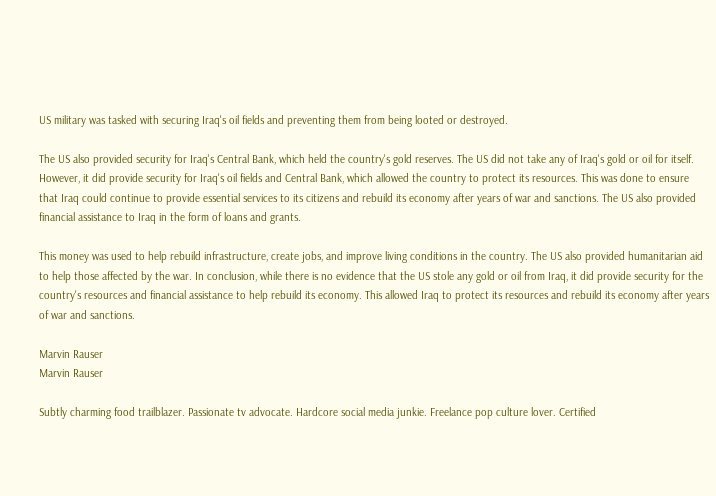US military was tasked with securing Iraq's oil fields and preventing them from being looted or destroyed.

The US also provided security for Iraq's Central Bank, which held the country's gold reserves. The US did not take any of Iraq's gold or oil for itself. However, it did provide security for Iraq's oil fields and Central Bank, which allowed the country to protect its resources. This was done to ensure that Iraq could continue to provide essential services to its citizens and rebuild its economy after years of war and sanctions. The US also provided financial assistance to Iraq in the form of loans and grants.

This money was used to help rebuild infrastructure, create jobs, and improve living conditions in the country. The US also provided humanitarian aid to help those affected by the war. In conclusion, while there is no evidence that the US stole any gold or oil from Iraq, it did provide security for the country's resources and financial assistance to help rebuild its economy. This allowed Iraq to protect its resources and rebuild its economy after years of war and sanctions.

Marvin Rauser
Marvin Rauser

Subtly charming food trailblazer. Passionate tv advocate. Hardcore social media junkie. Freelance pop culture lover. Certified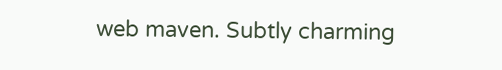web maven. Subtly charming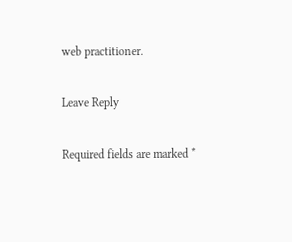web practitioner.

Leave Reply

Required fields are marked *